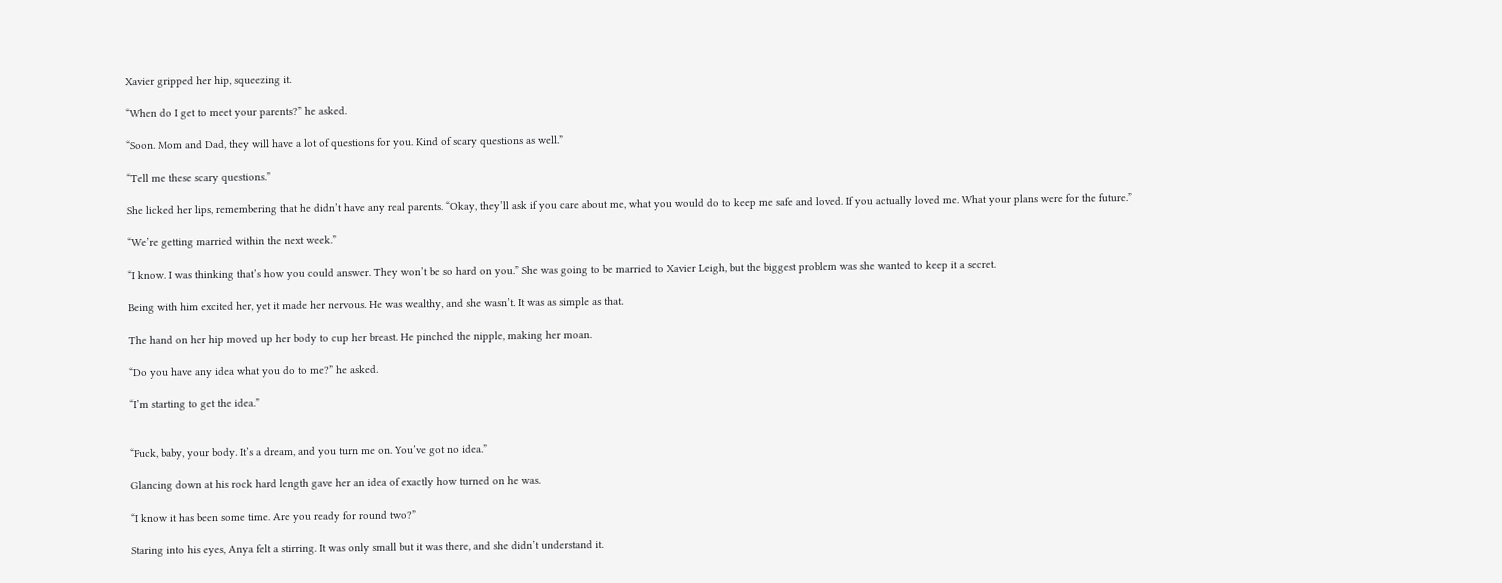Xavier gripped her hip, squeezing it.

“When do I get to meet your parents?” he asked.

“Soon. Mom and Dad, they will have a lot of questions for you. Kind of scary questions as well.”

“Tell me these scary questions.”

She licked her lips, remembering that he didn’t have any real parents. “Okay, they’ll ask if you care about me, what you would do to keep me safe and loved. If you actually loved me. What your plans were for the future.”

“We’re getting married within the next week.”

“I know. I was thinking that’s how you could answer. They won’t be so hard on you.” She was going to be married to Xavier Leigh, but the biggest problem was she wanted to keep it a secret.

Being with him excited her, yet it made her nervous. He was wealthy, and she wasn’t. It was as simple as that.

The hand on her hip moved up her body to cup her breast. He pinched the nipple, making her moan.

“Do you have any idea what you do to me?” he asked.

“I’m starting to get the idea.”


“Fuck, baby, your body. It’s a dream, and you turn me on. You’ve got no idea.”

Glancing down at his rock hard length gave her an idea of exactly how turned on he was.

“I know it has been some time. Are you ready for round two?”

Staring into his eyes, Anya felt a stirring. It was only small but it was there, and she didn’t understand it.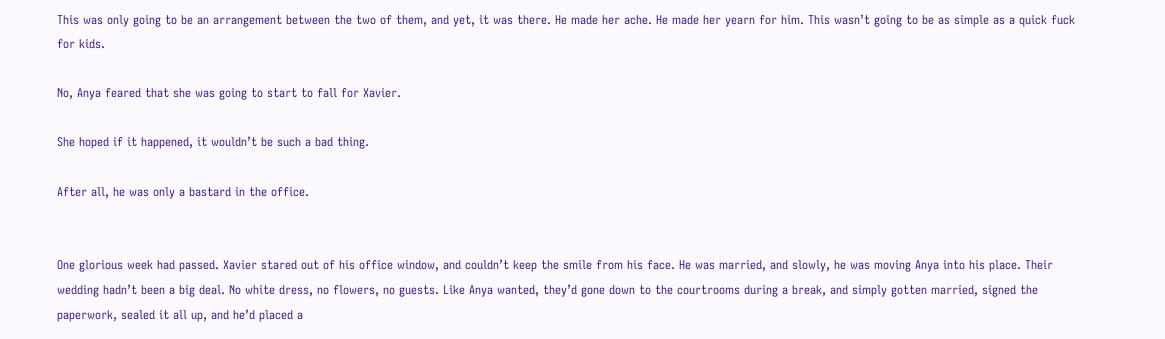This was only going to be an arrangement between the two of them, and yet, it was there. He made her ache. He made her yearn for him. This wasn’t going to be as simple as a quick fuck for kids.

No, Anya feared that she was going to start to fall for Xavier.

She hoped if it happened, it wouldn’t be such a bad thing.

After all, he was only a bastard in the office.


One glorious week had passed. Xavier stared out of his office window, and couldn’t keep the smile from his face. He was married, and slowly, he was moving Anya into his place. Their wedding hadn’t been a big deal. No white dress, no flowers, no guests. Like Anya wanted, they’d gone down to the courtrooms during a break, and simply gotten married, signed the paperwork, sealed it all up, and he’d placed a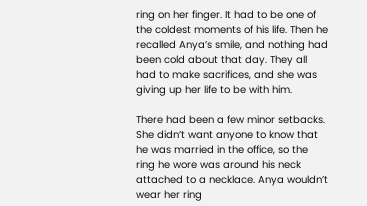ring on her finger. It had to be one of the coldest moments of his life. Then he recalled Anya’s smile, and nothing had been cold about that day. They all had to make sacrifices, and she was giving up her life to be with him.

There had been a few minor setbacks. She didn’t want anyone to know that he was married in the office, so the ring he wore was around his neck attached to a necklace. Anya wouldn’t wear her ring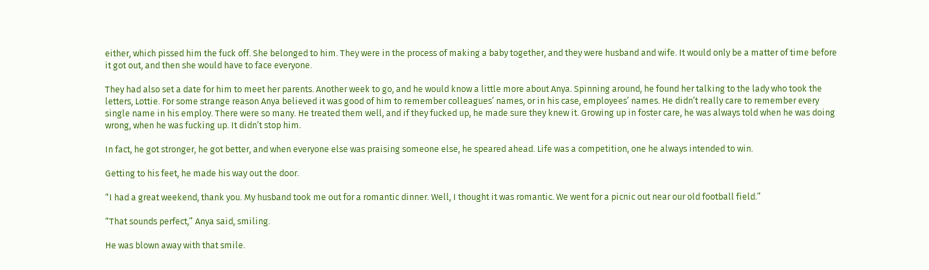either, which pissed him the fuck off. She belonged to him. They were in the process of making a baby together, and they were husband and wife. It would only be a matter of time before it got out, and then she would have to face everyone.

They had also set a date for him to meet her parents. Another week to go, and he would know a little more about Anya. Spinning around, he found her talking to the lady who took the letters, Lottie. For some strange reason Anya believed it was good of him to remember colleagues’ names, or in his case, employees’ names. He didn’t really care to remember every single name in his employ. There were so many. He treated them well, and if they fucked up, he made sure they knew it. Growing up in foster care, he was always told when he was doing wrong, when he was fucking up. It didn’t stop him.

In fact, he got stronger, he got better, and when everyone else was praising someone else, he speared ahead. Life was a competition, one he always intended to win.

Getting to his feet, he made his way out the door.

“I had a great weekend, thank you. My husband took me out for a romantic dinner. Well, I thought it was romantic. We went for a picnic out near our old football field.”

“That sounds perfect,” Anya said, smiling.

He was blown away with that smile.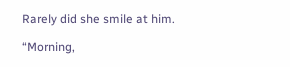Rarely did she smile at him.

“Morning,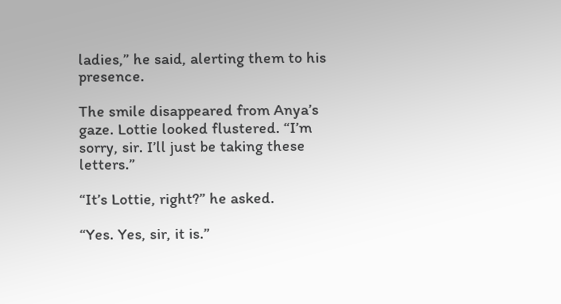ladies,” he said, alerting them to his presence.

The smile disappeared from Anya’s gaze. Lottie looked flustered. “I’m sorry, sir. I’ll just be taking these letters.”

“It’s Lottie, right?” he asked.

“Yes. Yes, sir, it is.”